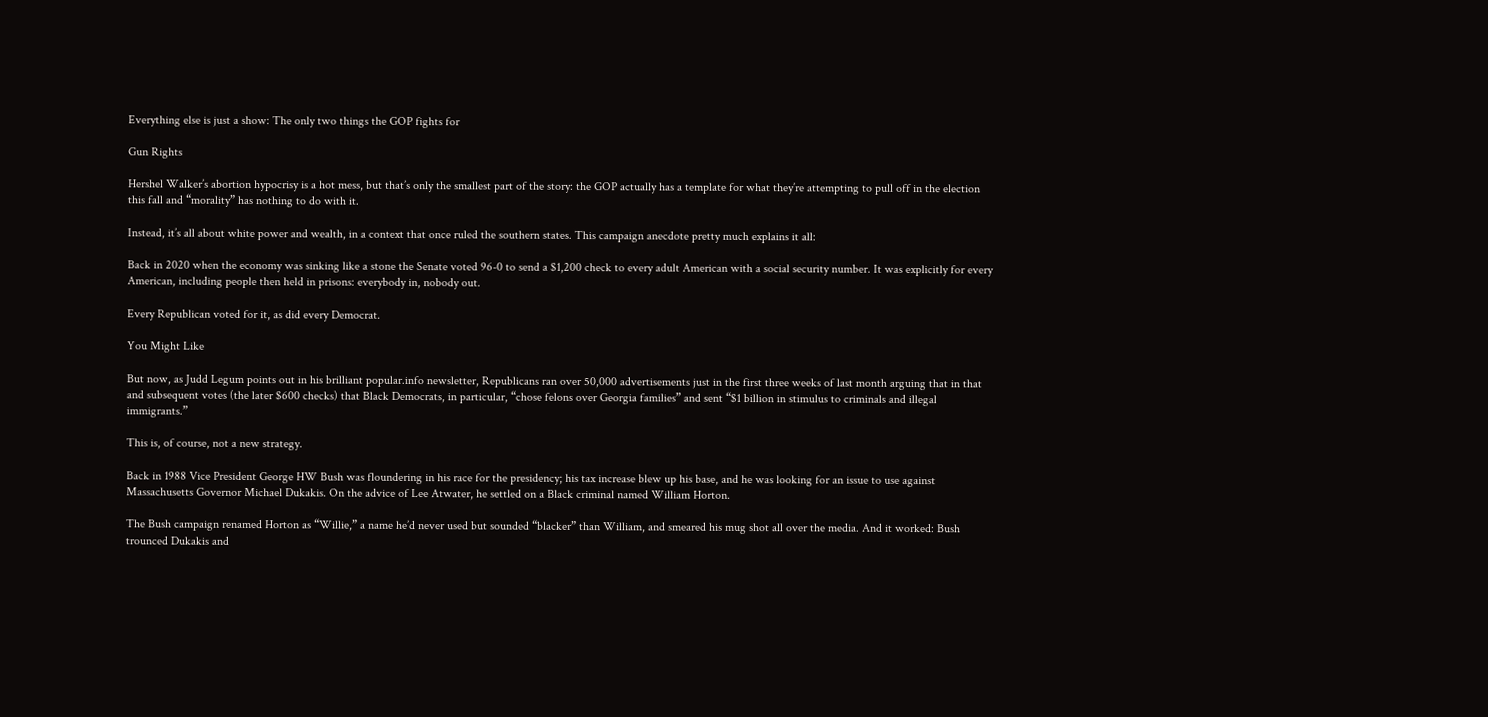Everything else is just a show: The only two things the GOP fights for

Gun Rights

Hershel Walker’s abortion hypocrisy is a hot mess, but that’s only the smallest part of the story: the GOP actually has a template for what they’re attempting to pull off in the election this fall and “morality” has nothing to do with it.

Instead, it’s all about white power and wealth, in a context that once ruled the southern states. This campaign anecdote pretty much explains it all:

Back in 2020 when the economy was sinking like a stone the Senate voted 96-0 to send a $1,200 check to every adult American with a social security number. It was explicitly for every American, including people then held in prisons: everybody in, nobody out.

Every Republican voted for it, as did every Democrat.

You Might Like

But now, as Judd Legum points out in his brilliant popular.info newsletter, Republicans ran over 50,000 advertisements just in the first three weeks of last month arguing that in that and subsequent votes (the later $600 checks) that Black Democrats, in particular, “chose felons over Georgia families” and sent “$1 billion in stimulus to criminals and illegal immigrants.”

This is, of course, not a new strategy.

Back in 1988 Vice President George HW Bush was floundering in his race for the presidency; his tax increase blew up his base, and he was looking for an issue to use against Massachusetts Governor Michael Dukakis. On the advice of Lee Atwater, he settled on a Black criminal named William Horton.

The Bush campaign renamed Horton as “Willie,” a name he’d never used but sounded “blacker” than William, and smeared his mug shot all over the media. And it worked: Bush trounced Dukakis and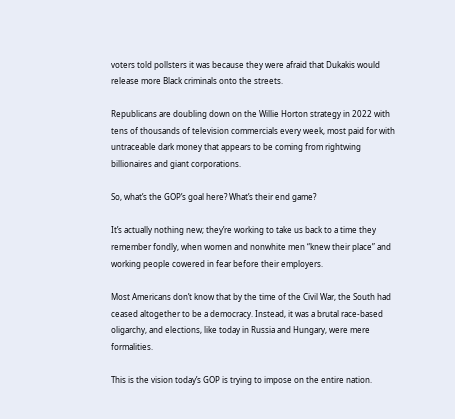voters told pollsters it was because they were afraid that Dukakis would release more Black criminals onto the streets.

Republicans are doubling down on the Willie Horton strategy in 2022 with tens of thousands of television commercials every week, most paid for with untraceable dark money that appears to be coming from rightwing billionaires and giant corporations.

So, what’s the GOP’s goal here? What’s their end game?

It’s actually nothing new; they’re working to take us back to a time they remember fondly, when women and nonwhite men “knew their place” and working people cowered in fear before their employers.

Most Americans don’t know that by the time of the Civil War, the South had ceased altogether to be a democracy. Instead, it was a brutal race-based oligarchy, and elections, like today in Russia and Hungary, were mere formalities.

This is the vision today’s GOP is trying to impose on the entire nation.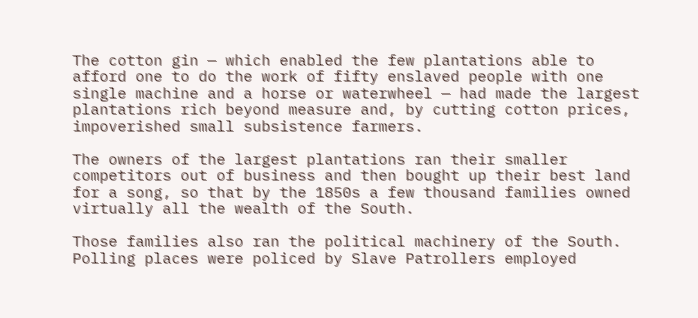The cotton gin — which enabled the few plantations able to afford one to do the work of fifty enslaved people with one single machine and a horse or waterwheel — had made the largest plantations rich beyond measure and, by cutting cotton prices, impoverished small subsistence farmers.

The owners of the largest plantations ran their smaller competitors out of business and then bought up their best land for a song, so that by the 1850s a few thousand families owned virtually all the wealth of the South.

Those families also ran the political machinery of the South. Polling places were policed by Slave Patrollers employed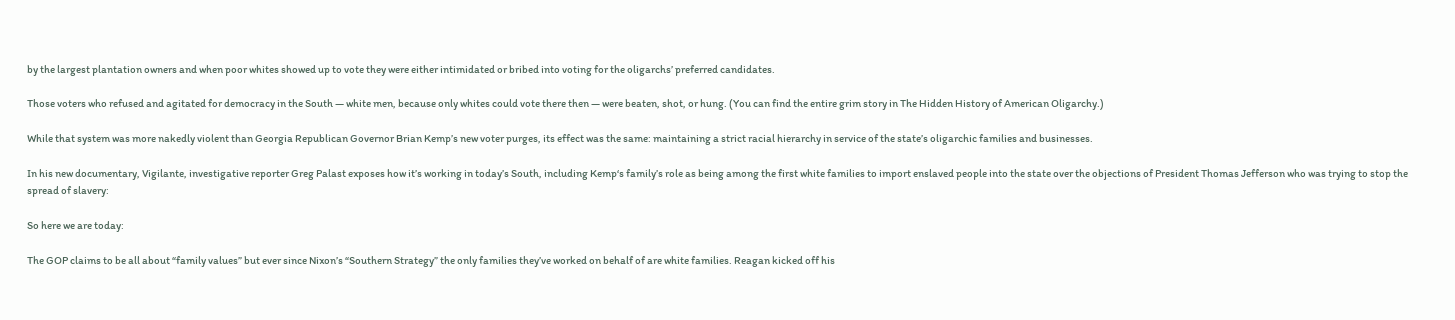by the largest plantation owners and when poor whites showed up to vote they were either intimidated or bribed into voting for the oligarchs’ preferred candidates.

Those voters who refused and agitated for democracy in the South — white men, because only whites could vote there then — were beaten, shot, or hung. (You can find the entire grim story in The Hidden History of American Oligarchy.)

While that system was more nakedly violent than Georgia Republican Governor Brian Kemp’s new voter purges, its effect was the same: maintaining a strict racial hierarchy in service of the state’s oligarchic families and businesses.

In his new documentary, Vigilante, investigative reporter Greg Palast exposes how it’s working in today’s South, including Kemp‘s family’s role as being among the first white families to import enslaved people into the state over the objections of President Thomas Jefferson who was trying to stop the spread of slavery:

So here we are today:

The GOP claims to be all about “family values” but ever since Nixon’s “Southern Strategy” the only families they’ve worked on behalf of are white families. Reagan kicked off his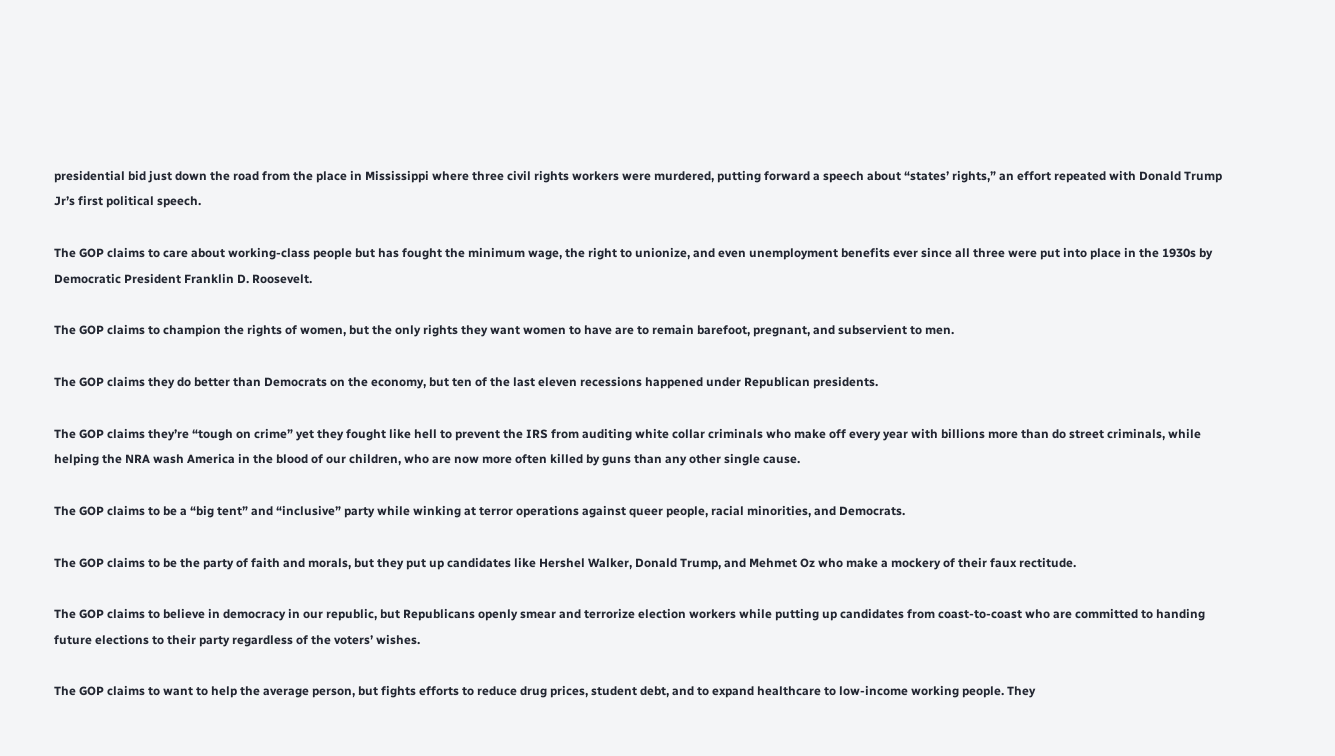presidential bid just down the road from the place in Mississippi where three civil rights workers were murdered, putting forward a speech about “states’ rights,” an effort repeated with Donald Trump Jr’s first political speech.

The GOP claims to care about working-class people but has fought the minimum wage, the right to unionize, and even unemployment benefits ever since all three were put into place in the 1930s by Democratic President Franklin D. Roosevelt.

The GOP claims to champion the rights of women, but the only rights they want women to have are to remain barefoot, pregnant, and subservient to men.

The GOP claims they do better than Democrats on the economy, but ten of the last eleven recessions happened under Republican presidents.

The GOP claims they’re “tough on crime” yet they fought like hell to prevent the IRS from auditing white collar criminals who make off every year with billions more than do street criminals, while helping the NRA wash America in the blood of our children, who are now more often killed by guns than any other single cause.

The GOP claims to be a “big tent” and “inclusive” party while winking at terror operations against queer people, racial minorities, and Democrats.

The GOP claims to be the party of faith and morals, but they put up candidates like Hershel Walker, Donald Trump, and Mehmet Oz who make a mockery of their faux rectitude.

The GOP claims to believe in democracy in our republic, but Republicans openly smear and terrorize election workers while putting up candidates from coast-to-coast who are committed to handing future elections to their party regardless of the voters’ wishes.

The GOP claims to want to help the average person, but fights efforts to reduce drug prices, student debt, and to expand healthcare to low-income working people. They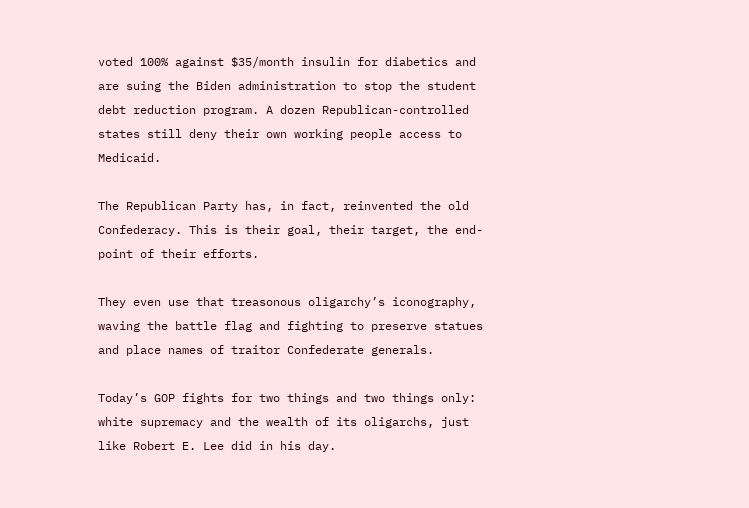voted 100% against $35/month insulin for diabetics and are suing the Biden administration to stop the student debt reduction program. A dozen Republican-controlled states still deny their own working people access to Medicaid.

The Republican Party has, in fact, reinvented the old Confederacy. This is their goal, their target, the end-point of their efforts.

They even use that treasonous oligarchy’s iconography, waving the battle flag and fighting to preserve statues and place names of traitor Confederate generals.

Today’s GOP fights for two things and two things only: white supremacy and the wealth of its oligarchs, just like Robert E. Lee did in his day.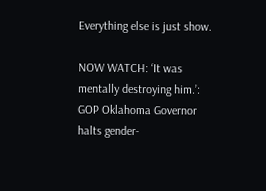Everything else is just show.

NOW WATCH: ‘It was mentally destroying him.’: GOP Oklahoma Governor halts gender-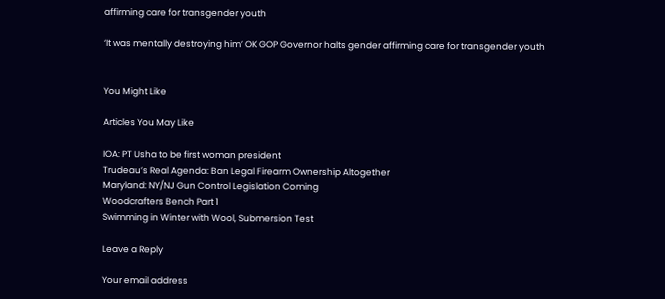affirming care for transgender youth

‘It was mentally destroying him’ OK GOP Governor halts gender affirming care for transgender youth


You Might Like

Articles You May Like

IOA: PT Usha to be first woman president
Trudeau’s Real Agenda: Ban Legal Firearm Ownership Altogether
Maryland: NY/NJ Gun Control Legislation Coming
Woodcrafters Bench Part 1
Swimming in Winter with Wool, Submersion Test

Leave a Reply

Your email address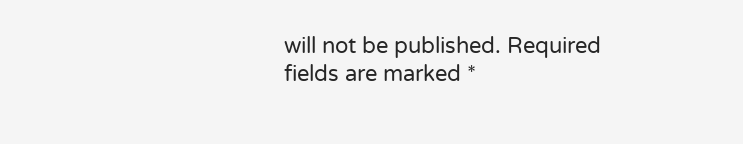will not be published. Required fields are marked *